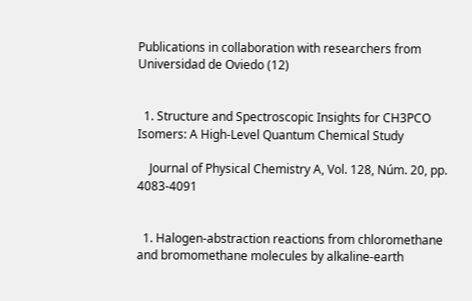Publications in collaboration with researchers from Universidad de Oviedo (12)


  1. Structure and Spectroscopic Insights for CH3PCO Isomers: A High-Level Quantum Chemical Study

    Journal of Physical Chemistry A, Vol. 128, Núm. 20, pp. 4083-4091


  1. Halogen-abstraction reactions from chloromethane and bromomethane molecules by alkaline-earth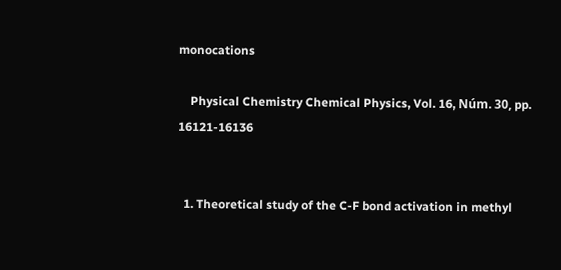monocations

    Physical Chemistry Chemical Physics, Vol. 16, Núm. 30, pp. 16121-16136


  1. Theoretical study of the C-F bond activation in methyl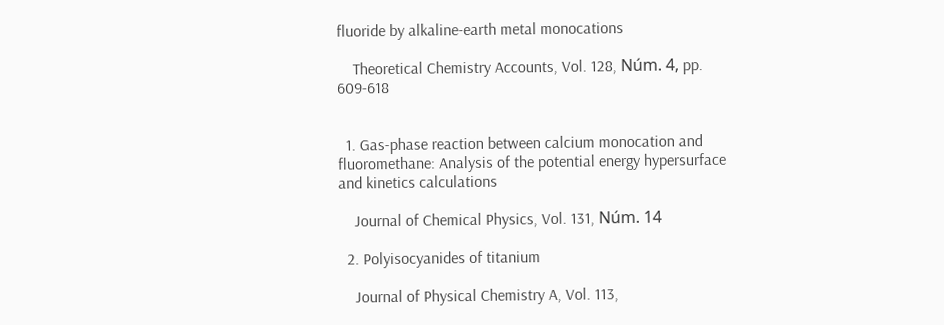fluoride by alkaline-earth metal monocations

    Theoretical Chemistry Accounts, Vol. 128, Núm. 4, pp. 609-618


  1. Gas-phase reaction between calcium monocation and fluoromethane: Analysis of the potential energy hypersurface and kinetics calculations

    Journal of Chemical Physics, Vol. 131, Núm. 14

  2. Polyisocyanides of titanium

    Journal of Physical Chemistry A, Vol. 113,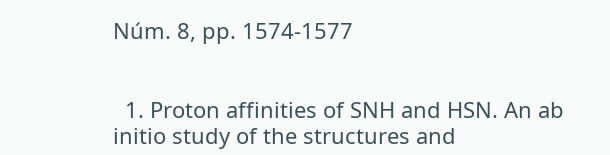Núm. 8, pp. 1574-1577


  1. Proton affinities of SNH and HSN. An ab initio study of the structures and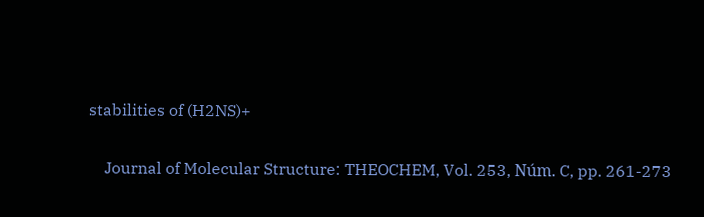stabilities of (H2NS)+

    Journal of Molecular Structure: THEOCHEM, Vol. 253, Núm. C, pp. 261-273